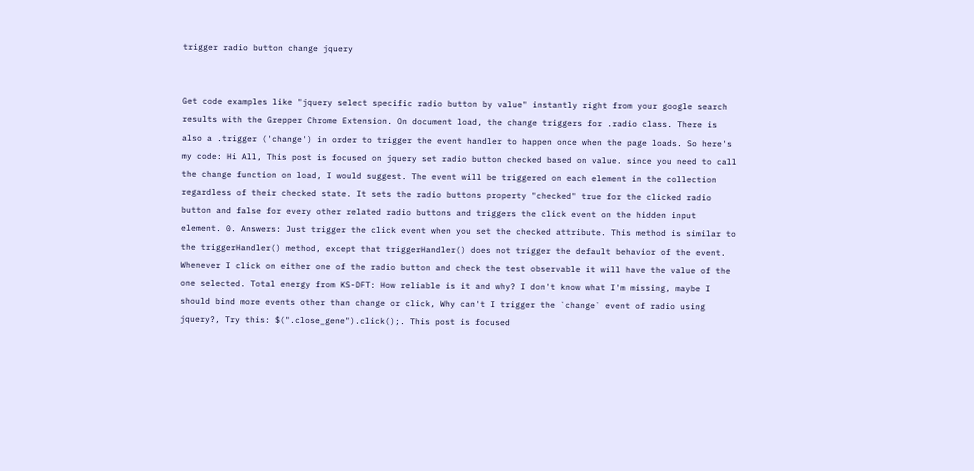trigger radio button change jquery


Get code examples like "jquery select specific radio button by value" instantly right from your google search results with the Grepper Chrome Extension. On document load, the change triggers for .radio class. There is also a .trigger ('change') in order to trigger the event handler to happen once when the page loads. So here's my code: Hi All, This post is focused on jquery set radio button checked based on value. since you need to call the change function on load, I would suggest. The event will be triggered on each element in the collection regardless of their checked state. It sets the radio buttons property "checked" true for the clicked radio button and false for every other related radio buttons and triggers the click event on the hidden input element. 0. Answers: Just trigger the click event when you set the checked attribute. This method is similar to the triggerHandler() method, except that triggerHandler() does not trigger the default behavior of the event. Whenever I click on either one of the radio button and check the test observable it will have the value of the one selected. Total energy from KS-DFT: How reliable is it and why? I don't know what I'm missing, maybe I should bind more events other than change or click, Why can't I trigger the `change` event of radio using jquery?, Try this: $(".close_gene").click();. This post is focused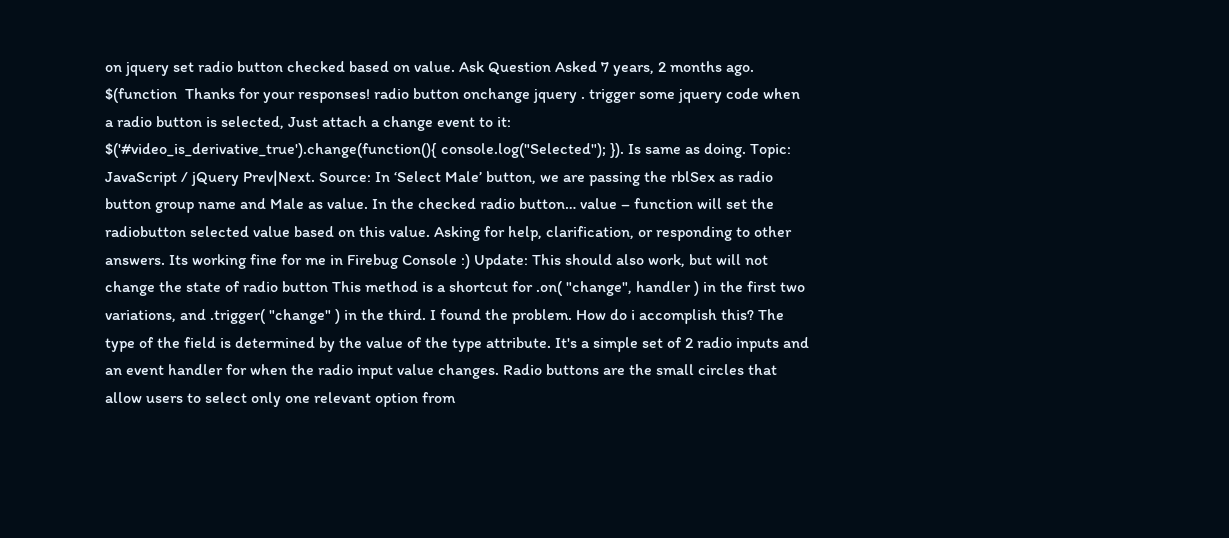on jquery set radio button checked based on value. Ask Question Asked 7 years, 2 months ago. $(function  Thanks for your responses! radio button onchange jquery . trigger some jquery code when a radio button is selected, Just attach a change event to it: $('#video_is_derivative_true').change(function(){ console.log("Selected"); }). Is same as doing. Topic: JavaScript / jQuery Prev|Next. Source: In ‘Select Male’ button, we are passing the rblSex as radio button group name and Male as value. In the checked radio button… value – function will set the radiobutton selected value based on this value. Asking for help, clarification, or responding to other answers. Its working fine for me in Firebug Console :) Update: This should also work, but will not change the state of radio button This method is a shortcut for .on( "change", handler ) in the first two variations, and .trigger( "change" ) in the third. I found the problem. How do i accomplish this? The type of the field is determined by the value of the type attribute. It's a simple set of 2 radio inputs and an event handler for when the radio input value changes. Radio buttons are the small circles that allow users to select only one relevant option from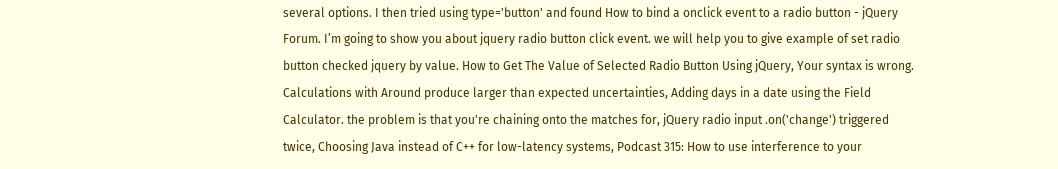several options. I then tried using type='button' and found How to bind a onclick event to a radio button - jQuery Forum. I’m going to show you about jquery radio button click event. we will help you to give example of set radio button checked jquery by value. How to Get The Value of Selected Radio Button Using jQuery, Your syntax is wrong. Calculations with Around produce larger than expected uncertainties, Adding days in a date using the Field Calculator. the problem is that you're chaining onto the matches for, jQuery radio input .on('change') triggered twice, Choosing Java instead of C++ for low-latency systems, Podcast 315: How to use interference to your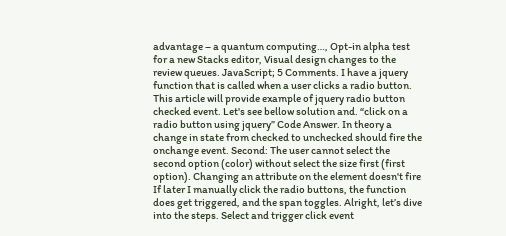advantage – a quantum computing…, Opt-in alpha test for a new Stacks editor, Visual design changes to the review queues. JavaScript; 5 Comments. I have a jquery function that is called when a user clicks a radio button. This article will provide example of jquery radio button checked event. Let's see bellow solution and. “click on a radio button using jquery” Code Answer. In theory a change in state from checked to unchecked should fire the onchange event. Second: The user cannot select the second option (color) without select the size first (first option). Changing an attribute on the element doesn't fire  If later I manually click the radio buttons, the function does get triggered, and the span toggles. Alright, let’s dive into the steps. Select and trigger click event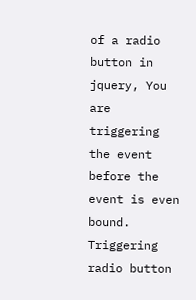of a radio button in jquery, You are triggering the event before the event is even bound. Triggering radio button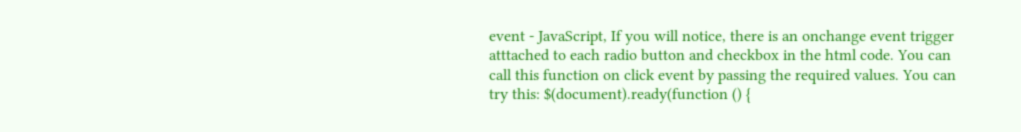event - JavaScript, If you will notice, there is an onchange event trigger atttached to each radio button and checkbox in the html code. You can call this function on click event by passing the required values. You can try this: $(document).ready(function () {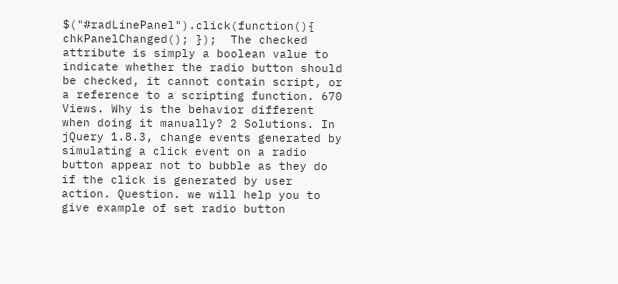$("#radLinePanel").click(function(){ chkPanelChanged(); });  The checked attribute is simply a boolean value to indicate whether the radio button should be checked, it cannot contain script, or a reference to a scripting function. 670 Views. Why is the behavior different when doing it manually? 2 Solutions. In jQuery 1.8.3, change events generated by simulating a click event on a radio button appear not to bubble as they do if the click is generated by user action. Question. we will help you to give example of set radio button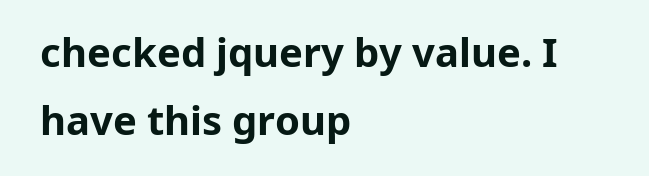checked jquery by value. I have this group